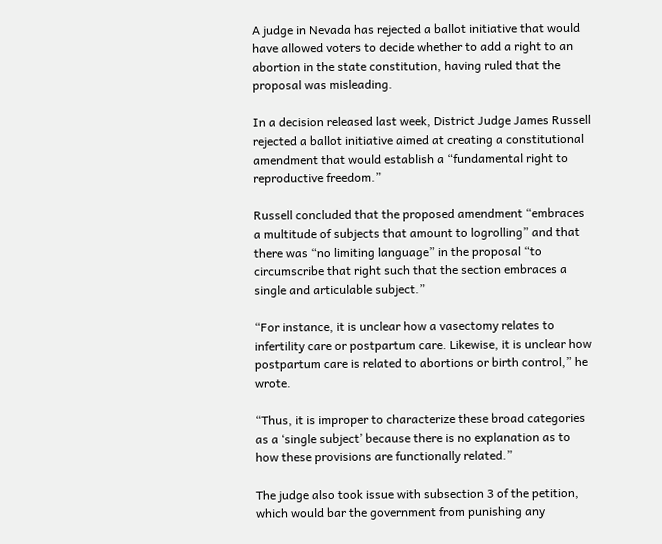A judge in Nevada has rejected a ballot initiative that would have allowed voters to decide whether to add a right to an abortion in the state constitution, having ruled that the proposal was misleading.

In a decision released last week, District Judge James Russell rejected a ballot initiative aimed at creating a constitutional amendment that would establish a “fundamental right to reproductive freedom.”

Russell concluded that the proposed amendment “embraces a multitude of subjects that amount to logrolling” and that there was “no limiting language” in the proposal “to circumscribe that right such that the section embraces a single and articulable subject.”

“For instance, it is unclear how a vasectomy relates to infertility care or postpartum care. Likewise, it is unclear how postpartum care is related to abortions or birth control,” he wrote.

“Thus, it is improper to characterize these broad categories as a ‘single subject’ because there is no explanation as to how these provisions are functionally related.”

The judge also took issue with subsection 3 of the petition, which would bar the government from punishing any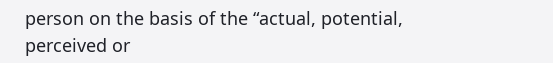person on the basis of the “actual, potential, perceived or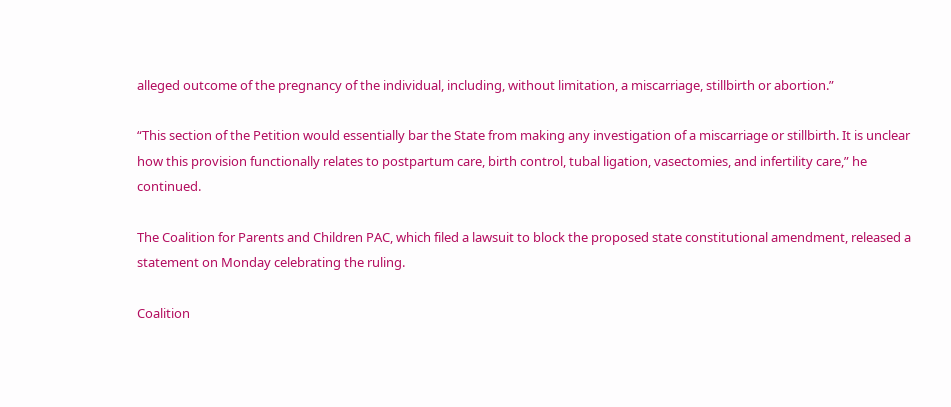alleged outcome of the pregnancy of the individual, including, without limitation, a miscarriage, stillbirth or abortion.”

“This section of the Petition would essentially bar the State from making any investigation of a miscarriage or stillbirth. It is unclear how this provision functionally relates to postpartum care, birth control, tubal ligation, vasectomies, and infertility care,” he continued.

The Coalition for Parents and Children PAC, which filed a lawsuit to block the proposed state constitutional amendment, released a statement on Monday celebrating the ruling.

Coalition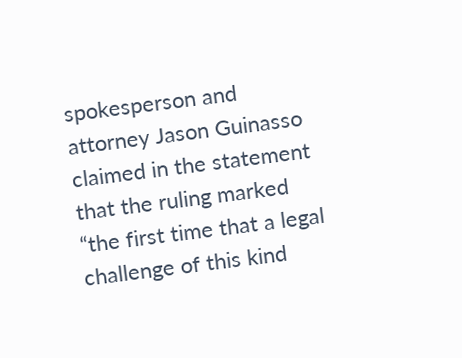spokesperson and attorney Jason Guinasso claimed in the statement that the ruling marked “the first time that a legal challenge of this kind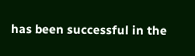has been successful in the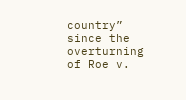country” since the overturning of Roe v.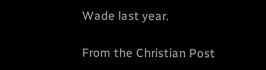Wade last year.

From the Christian Post